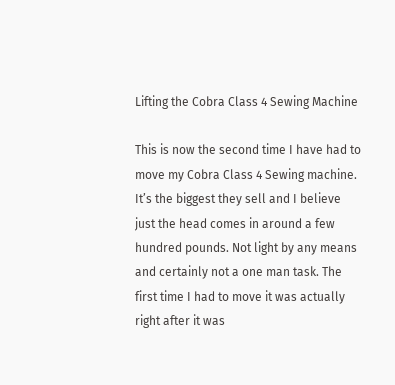Lifting the Cobra Class 4 Sewing Machine

This is now the second time I have had to move my Cobra Class 4 Sewing machine. It’s the biggest they sell and I believe just the head comes in around a few hundred pounds. Not light by any means and certainly not a one man task. The first time I had to move it was actually right after it was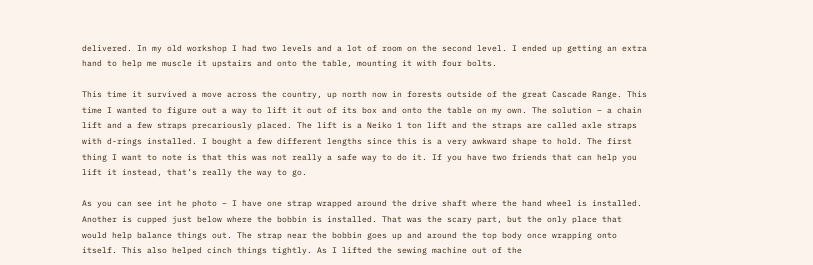delivered. In my old workshop I had two levels and a lot of room on the second level. I ended up getting an extra hand to help me muscle it upstairs and onto the table, mounting it with four bolts.

This time it survived a move across the country, up north now in forests outside of the great Cascade Range. This time I wanted to figure out a way to lift it out of its box and onto the table on my own. The solution – a chain lift and a few straps precariously placed. The lift is a Neiko 1 ton lift and the straps are called axle straps with d-rings installed. I bought a few different lengths since this is a very awkward shape to hold. The first thing I want to note is that this was not really a safe way to do it. If you have two friends that can help you lift it instead, that’s really the way to go.

As you can see int he photo – I have one strap wrapped around the drive shaft where the hand wheel is installed. Another is cupped just below where the bobbin is installed. That was the scary part, but the only place that would help balance things out. The strap near the bobbin goes up and around the top body once wrapping onto itself. This also helped cinch things tightly. As I lifted the sewing machine out of the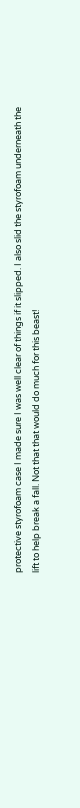protective styrofoam case I made sure I was well clear of things if it slipped. I also slid the styrofoam underneath the lift to help break a fall. Not that that would do much for this beast!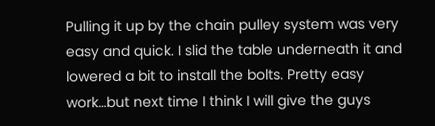Pulling it up by the chain pulley system was very easy and quick. I slid the table underneath it and lowered a bit to install the bolts. Pretty easy work…but next time I think I will give the guys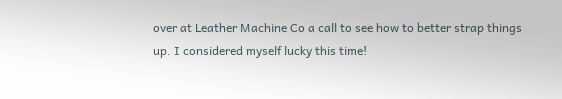over at Leather Machine Co a call to see how to better strap things up. I considered myself lucky this time!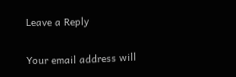Leave a Reply

Your email address will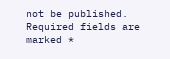not be published. Required fields are marked *